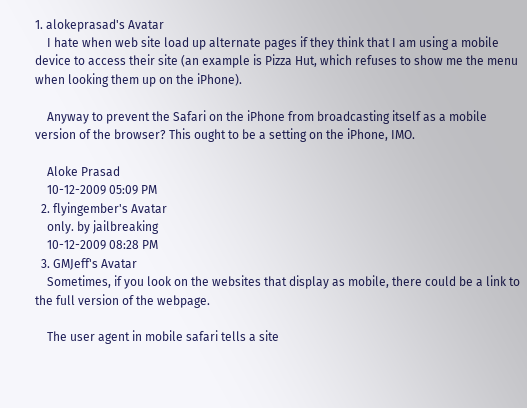1. alokeprasad's Avatar
    I hate when web site load up alternate pages if they think that I am using a mobile device to access their site (an example is Pizza Hut, which refuses to show me the menu when looking them up on the iPhone).

    Anyway to prevent the Safari on the iPhone from broadcasting itself as a mobile version of the browser? This ought to be a setting on the iPhone, IMO.

    Aloke Prasad
    10-12-2009 05:09 PM
  2. flyingember's Avatar
    only. by jailbreaking
    10-12-2009 08:28 PM
  3. GMJeff's Avatar
    Sometimes, if you look on the websites that display as mobile, there could be a link to the full version of the webpage.

    The user agent in mobile safari tells a site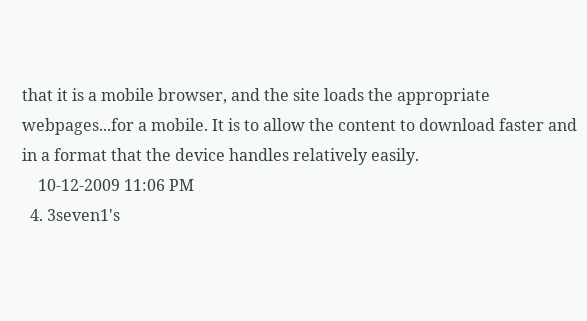that it is a mobile browser, and the site loads the appropriate webpages...for a mobile. It is to allow the content to download faster and in a format that the device handles relatively easily.
    10-12-2009 11:06 PM
  4. 3seven1's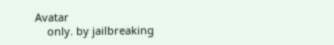Avatar
    only. by jailbreaking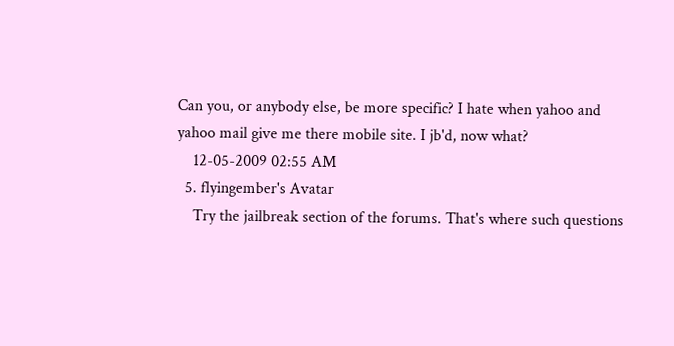Can you, or anybody else, be more specific? I hate when yahoo and yahoo mail give me there mobile site. I jb'd, now what?
    12-05-2009 02:55 AM
  5. flyingember's Avatar
    Try the jailbreak section of the forums. That's where such questions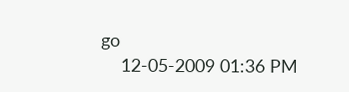go
    12-05-2009 01:36 PM